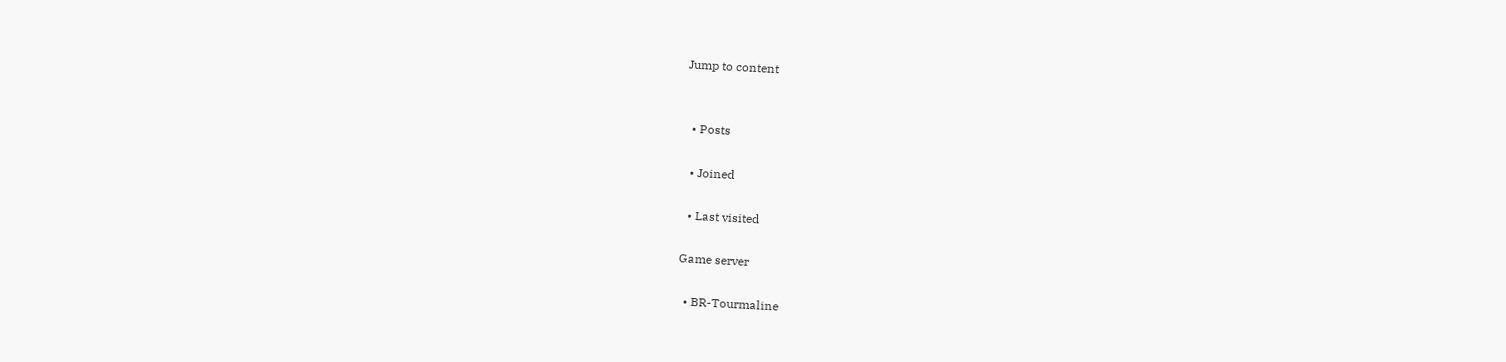Jump to content


  • Posts

  • Joined

  • Last visited

Game server

  • BR-Tourmaline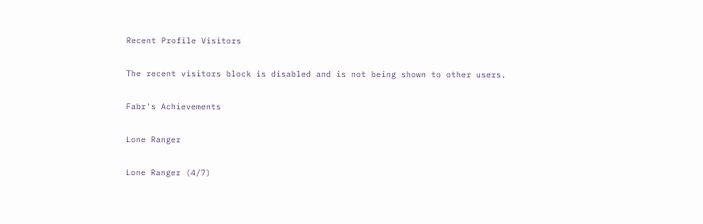Recent Profile Visitors

The recent visitors block is disabled and is not being shown to other users.

Fabr's Achievements

Lone Ranger

Lone Ranger (4/7)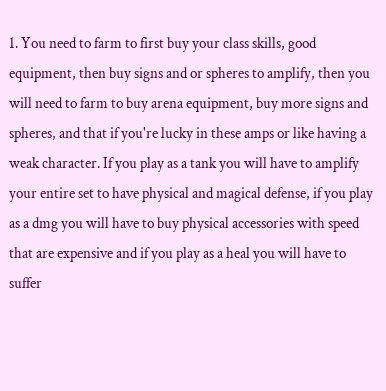1. You need to farm to first buy your class skills, good equipment, then buy signs and or spheres to amplify, then you will need to farm to buy arena equipment, buy more signs and spheres, and that if you're lucky in these amps or like having a weak character. If you play as a tank you will have to amplify your entire set to have physical and magical defense, if you play as a dmg you will have to buy physical accessories with speed that are expensive and if you play as a heal you will have to suffer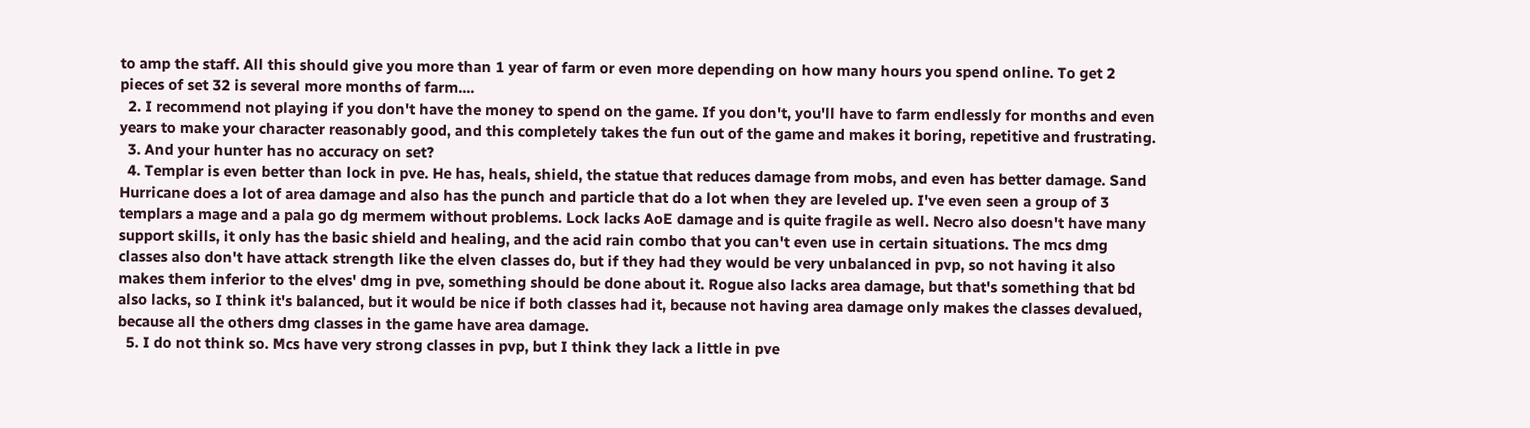to amp the staff. All this should give you more than 1 year of farm or even more depending on how many hours you spend online. To get 2 pieces of set 32 is several more months of farm....
  2. I recommend not playing if you don't have the money to spend on the game. If you don't, you'll have to farm endlessly for months and even years to make your character reasonably good, and this completely takes the fun out of the game and makes it boring, repetitive and frustrating.
  3. And your hunter has no accuracy on set?
  4. Templar is even better than lock in pve. He has, heals, shield, the statue that reduces damage from mobs, and even has better damage. Sand Hurricane does a lot of area damage and also has the punch and particle that do a lot when they are leveled up. I've even seen a group of 3 templars a mage and a pala go dg mermem without problems. Lock lacks AoE damage and is quite fragile as well. Necro also doesn't have many support skills, it only has the basic shield and healing, and the acid rain combo that you can't even use in certain situations. The mcs dmg classes also don't have attack strength like the elven classes do, but if they had they would be very unbalanced in pvp, so not having it also makes them inferior to the elves' dmg in pve, something should be done about it. Rogue also lacks area damage, but that's something that bd also lacks, so I think it's balanced, but it would be nice if both classes had it, because not having area damage only makes the classes devalued, because all the others dmg classes in the game have area damage.
  5. I do not think so. Mcs have very strong classes in pvp, but I think they lack a little in pve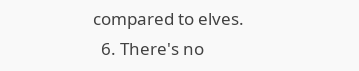compared to elves.
  6. There's no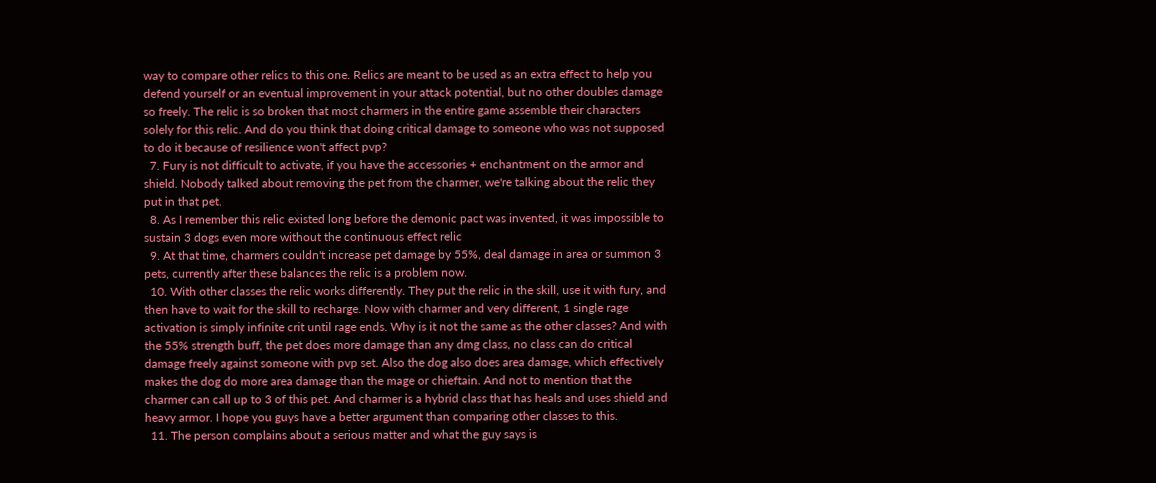way to compare other relics to this one. Relics are meant to be used as an extra effect to help you defend yourself or an eventual improvement in your attack potential, but no other doubles damage so freely. The relic is so broken that most charmers in the entire game assemble their characters solely for this relic. And do you think that doing critical damage to someone who was not supposed to do it because of resilience won't affect pvp?
  7. Fury is not difficult to activate, if you have the accessories + enchantment on the armor and shield. Nobody talked about removing the pet from the charmer, we're talking about the relic they put in that pet.
  8. As I remember this relic existed long before the demonic pact was invented, it was impossible to sustain 3 dogs even more without the continuous effect relic
  9. At that time, charmers couldn't increase pet damage by 55%, deal damage in area or summon 3 pets, currently after these balances the relic is a problem now.
  10. With other classes the relic works differently. They put the relic in the skill, use it with fury, and then have to wait for the skill to recharge. Now with charmer and very different, 1 single rage activation is simply infinite crit until rage ends. Why is it not the same as the other classes? And with the 55% strength buff, the pet does more damage than any dmg class, no class can do critical damage freely against someone with pvp set. Also the dog also does area damage, which effectively makes the dog do more area damage than the mage or chieftain. And not to mention that the charmer can call up to 3 of this pet. And charmer is a hybrid class that has heals and uses shield and heavy armor. I hope you guys have a better argument than comparing other classes to this.
  11. The person complains about a serious matter and what the guy says is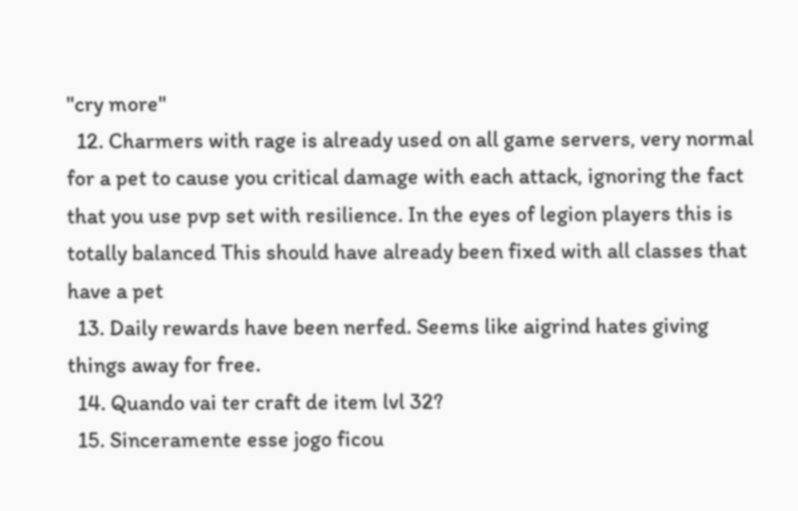"cry more"
  12. Charmers with rage is already used on all game servers, very normal for a pet to cause you critical damage with each attack, ignoring the fact that you use pvp set with resilience. In the eyes of legion players this is totally balanced This should have already been fixed with all classes that have a pet
  13. Daily rewards have been nerfed. Seems like aigrind hates giving things away for free.
  14. Quando vai ter craft de item lvl 32?
  15. Sinceramente esse jogo ficou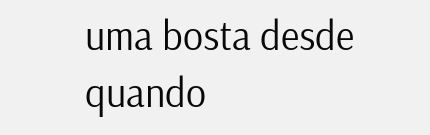uma bosta desde quando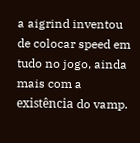a aigrind inventou de colocar speed em tudo no jogo, ainda mais com a existência do vamp.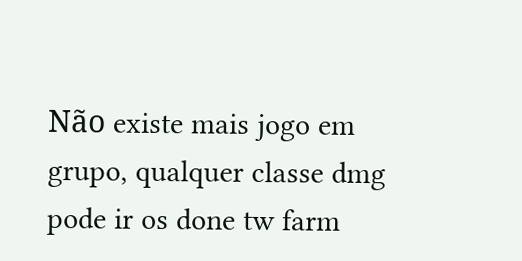Não existe mais jogo em grupo, qualquer classe dmg pode ir os done tw farm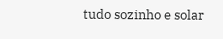tudo sozinho e solar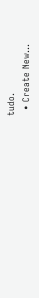tudo.
  • Create New...